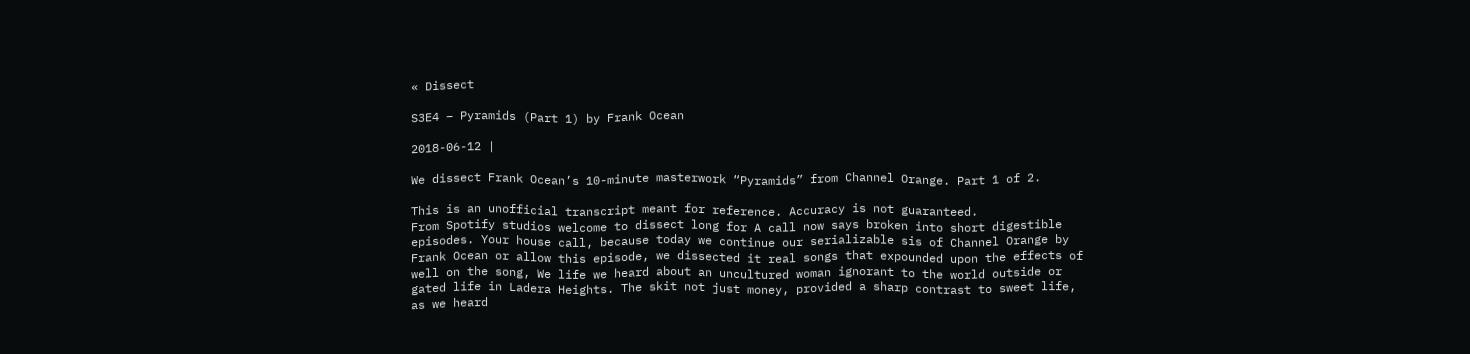« Dissect

S3E4 – Pyramids (Part 1) by Frank Ocean

2018-06-12 |

We dissect Frank Ocean’s 10-minute masterwork “Pyramids” from Channel Orange. Part 1 of 2.

This is an unofficial transcript meant for reference. Accuracy is not guaranteed.
From Spotify studios welcome to dissect long for A call now says broken into short digestible episodes. Your house call, because today we continue our serializable sis of Channel Orange by Frank Ocean or allow this episode, we dissected it real songs that expounded upon the effects of well on the song, We life we heard about an uncultured woman ignorant to the world outside or gated life in Ladera Heights. The skit not just money, provided a sharp contrast to sweet life, as we heard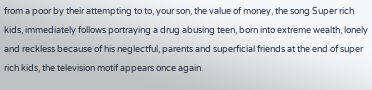from a poor by their attempting to to, your son, the value of money, the song Super rich kids, immediately follows portraying a drug abusing teen, born into extreme wealth, lonely and reckless because of his neglectful, parents and superficial friends at the end of super rich kids, the television motif appears once again.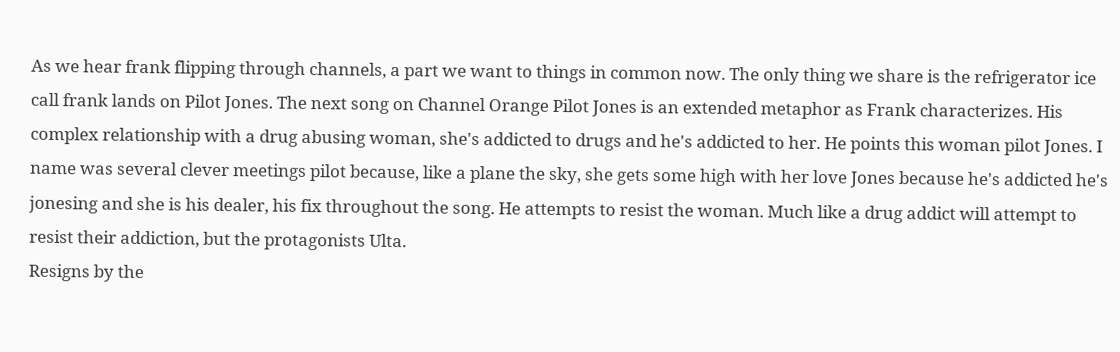As we hear frank flipping through channels, a part we want to things in common now. The only thing we share is the refrigerator ice call frank lands on Pilot Jones. The next song on Channel Orange Pilot Jones is an extended metaphor as Frank characterizes. His complex relationship with a drug abusing woman, she's addicted to drugs and he's addicted to her. He points this woman pilot Jones. I name was several clever meetings pilot because, like a plane the sky, she gets some high with her love Jones because he's addicted he's jonesing and she is his dealer, his fix throughout the song. He attempts to resist the woman. Much like a drug addict will attempt to resist their addiction, but the protagonists Ulta.
Resigns by the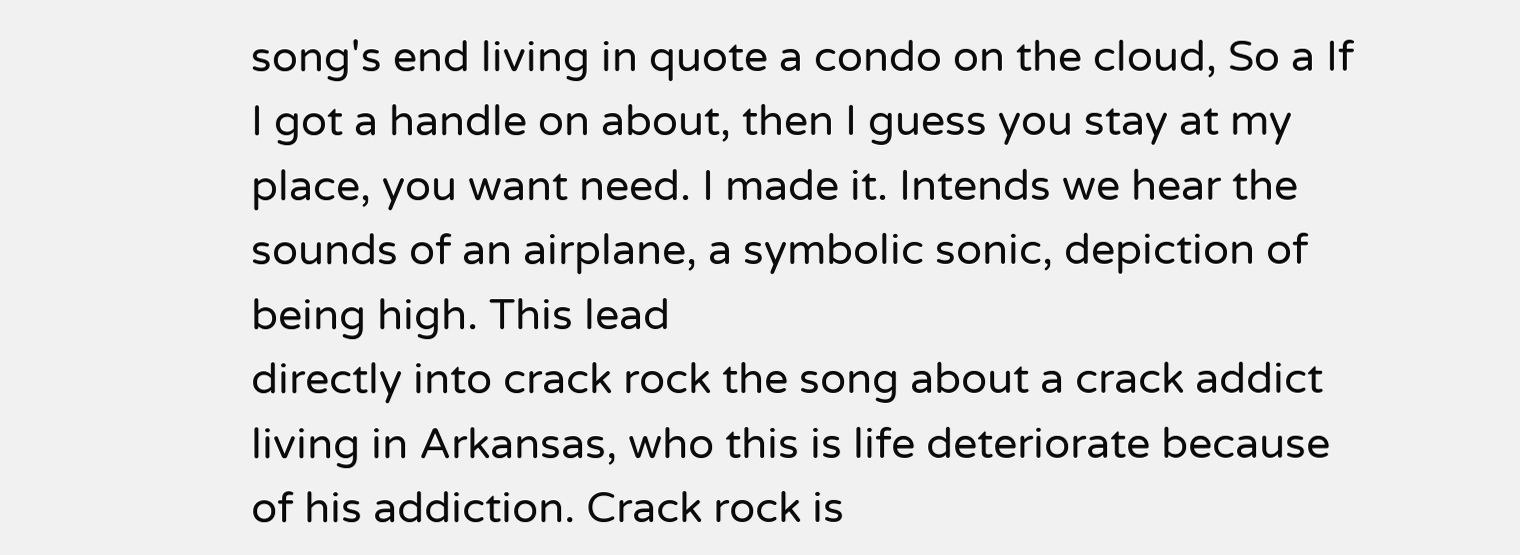song's end living in quote a condo on the cloud, So a If I got a handle on about, then I guess you stay at my place, you want need. I made it. Intends we hear the sounds of an airplane, a symbolic sonic, depiction of being high. This lead
directly into crack rock the song about a crack addict living in Arkansas, who this is life deteriorate because of his addiction. Crack rock is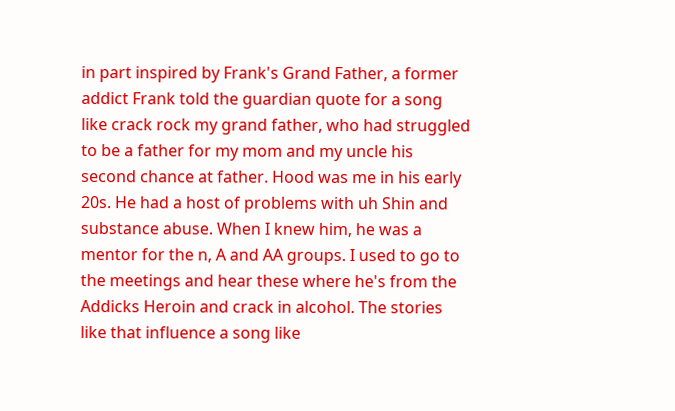in part inspired by Frank's Grand Father, a former addict Frank told the guardian quote for a song like crack rock my grand father, who had struggled to be a father for my mom and my uncle his second chance at father. Hood was me in his early 20s. He had a host of problems with uh Shin and substance abuse. When I knew him, he was a mentor for the n, A and AA groups. I used to go to the meetings and hear these where he's from the Addicks Heroin and crack in alcohol. The stories like that influence a song like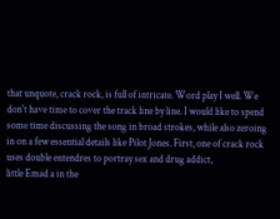that unquote, crack rock, is full of intricate. Word play I well. We don't have time to cover the track line by line. I would like to spend some time discussing the song in broad strokes, while also zeroing in on a few essential details like Pilot Jones. First, one of crack rock uses double entendres to portray sex and drug addict,
little Emad a in the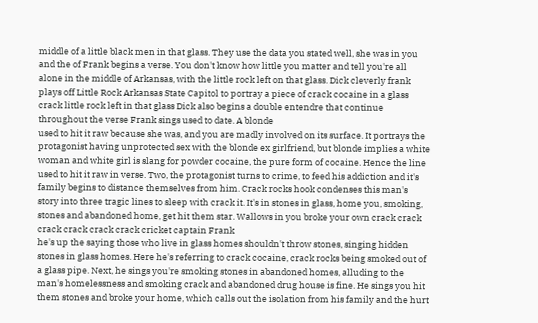middle of a little black men in that glass. They use the data you stated well, she was in you and the of Frank begins a verse. You don't know how little you matter and tell you're all alone in the middle of Arkansas, with the little rock left on that glass. Dick cleverly frank plays off Little Rock Arkansas State Capitol to portray a piece of crack cocaine in a glass crack little rock left in that glass Dick also begins a double entendre that continue throughout the verse Frank sings used to date. A blonde
used to hit it raw because she was, and you are madly involved on its surface. It portrays the protagonist having unprotected sex with the blonde ex girlfriend, but blonde implies a white woman and white girl is slang for powder cocaine, the pure form of cocaine. Hence the line used to hit it raw in verse. Two, the protagonist turns to crime, to feed his addiction and it's family begins to distance themselves from him. Crack rocks hook condenses this man's story into three tragic lines to sleep with crack it. It's in stones in glass, home you, smoking, stones and abandoned home, get hit them star. Wallows in you broke your own crack crack crack crack crack crack cricket captain Frank
he's up the saying those who live in glass homes shouldn't throw stones, singing hidden stones in glass homes. Here he's referring to crack cocaine, crack rocks being smoked out of a glass pipe. Next, he sings you're smoking stones in abandoned homes, alluding to the man's homelessness and smoking crack and abandoned drug house is fine. He sings you hit them stones and broke your home, which calls out the isolation from his family and the hurt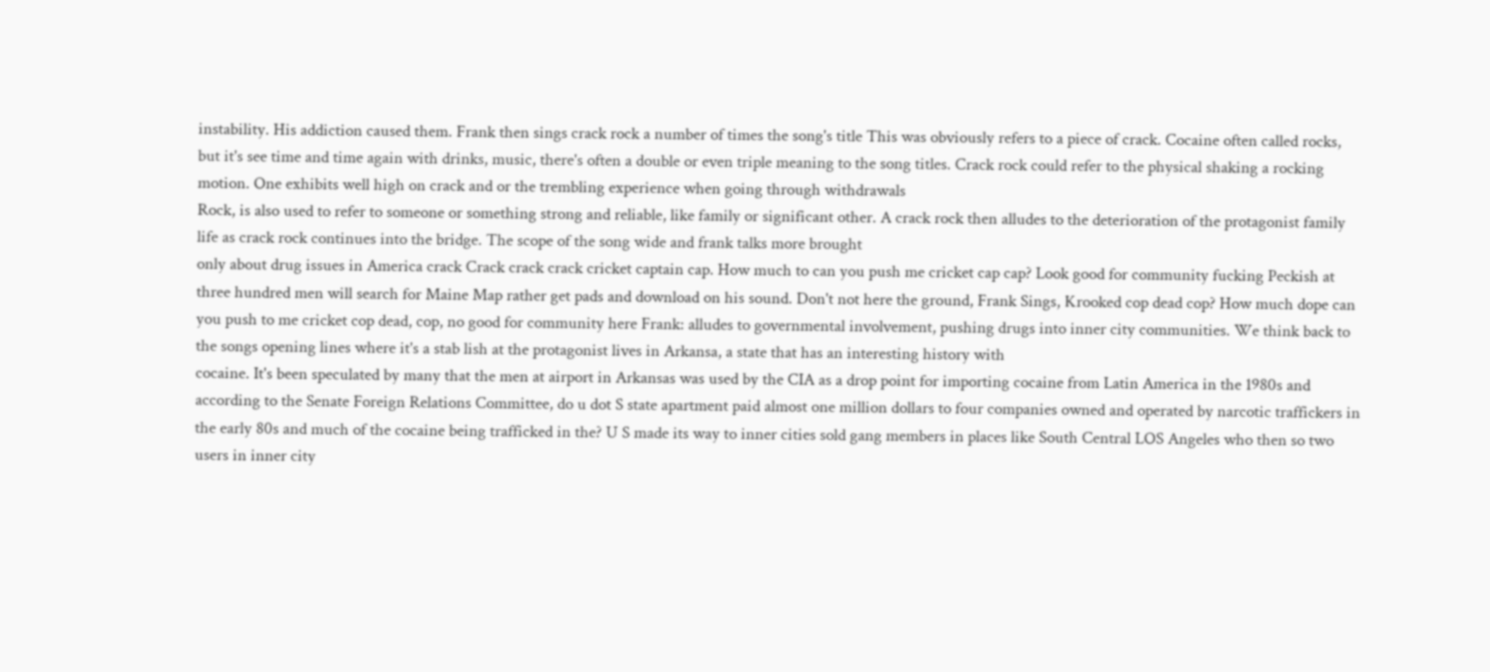instability. His addiction caused them. Frank then sings crack rock a number of times the song's title This was obviously refers to a piece of crack. Cocaine often called rocks, but it's see time and time again with drinks, music, there's often a double or even triple meaning to the song titles. Crack rock could refer to the physical shaking a rocking motion. One exhibits well high on crack and or the trembling experience when going through withdrawals
Rock, is also used to refer to someone or something strong and reliable, like family or significant other. A crack rock then alludes to the deterioration of the protagonist family life as crack rock continues into the bridge. The scope of the song wide and frank talks more brought
only about drug issues in America crack Crack crack crack cricket captain cap. How much to can you push me cricket cap cap? Look good for community fucking Peckish at three hundred men will search for Maine Map rather get pads and download on his sound. Don't not here the ground, Frank Sings, Krooked cop dead cop? How much dope can you push to me cricket cop dead, cop, no good for community here Frank: alludes to governmental involvement, pushing drugs into inner city communities. We think back to the songs opening lines where it's a stab lish at the protagonist lives in Arkansa, a state that has an interesting history with
cocaine. It's been speculated by many that the men at airport in Arkansas was used by the CIA as a drop point for importing cocaine from Latin America in the 1980s and according to the Senate Foreign Relations Committee, do u dot S state apartment paid almost one million dollars to four companies owned and operated by narcotic traffickers in the early 80s and much of the cocaine being trafficked in the? U S made its way to inner cities sold gang members in places like South Central LOS Angeles who then so two users in inner city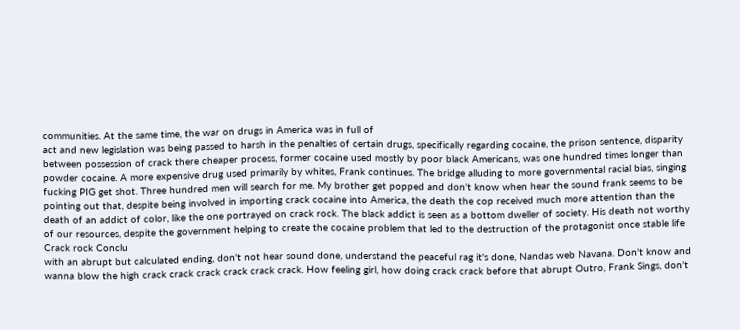communities. At the same time, the war on drugs in America was in full of
act and new legislation was being passed to harsh in the penalties of certain drugs, specifically regarding cocaine, the prison sentence, disparity between possession of crack there cheaper process, former cocaine used mostly by poor black Americans, was one hundred times longer than powder cocaine. A more expensive drug used primarily by whites, Frank continues. The bridge alluding to more governmental racial bias, singing fucking PIG get shot. Three hundred men will search for me. My brother get popped and don't know when hear the sound frank seems to be pointing out that, despite being involved in importing crack cocaine into America, the death the cop received much more attention than the death of an addict of color, like the one portrayed on crack rock. The black addict is seen as a bottom dweller of society. His death not worthy of our resources, despite the government helping to create the cocaine problem that led to the destruction of the protagonist once stable life Crack rock Conclu
with an abrupt but calculated ending, don't not hear sound done, understand the peaceful rag it's done, Nandas web Navana. Don't know and wanna blow the high crack crack crack crack crack crack. How feeling girl, how doing crack crack before that abrupt Outro, Frank Sings, don't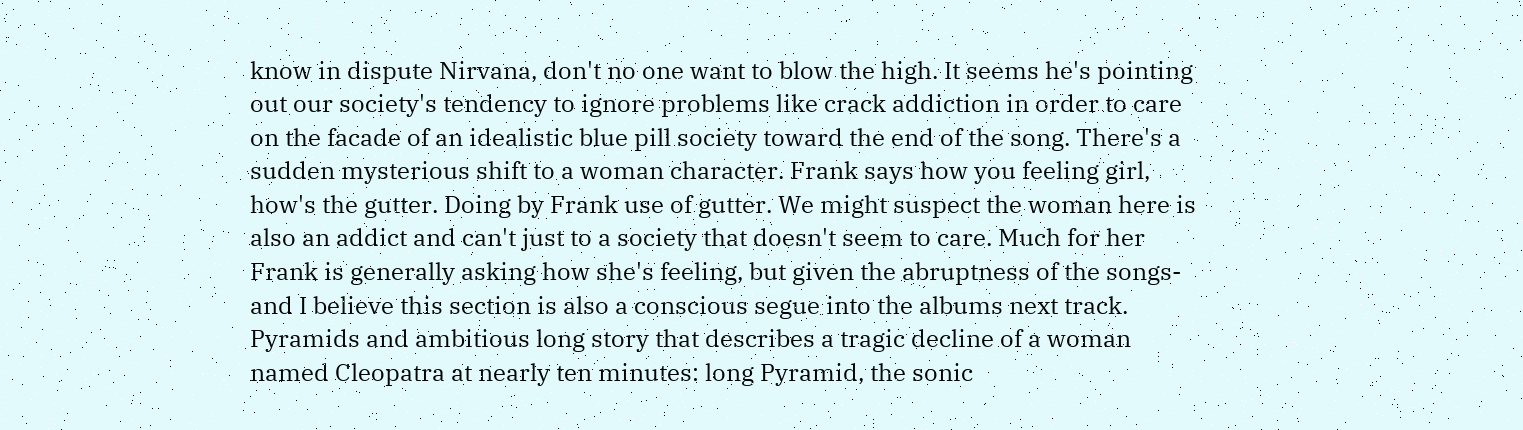know in dispute Nirvana, don't no one want to blow the high. It seems he's pointing out our society's tendency to ignore problems like crack addiction in order to care
on the facade of an idealistic blue pill society toward the end of the song. There's a sudden mysterious shift to a woman character. Frank says how you feeling girl, how's the gutter. Doing by Frank use of gutter. We might suspect the woman here is also an addict and can't just to a society that doesn't seem to care. Much for her Frank is generally asking how she's feeling, but given the abruptness of the songs- and I believe this section is also a conscious segue into the albums next track. Pyramids and ambitious long story that describes a tragic decline of a woman named Cleopatra at nearly ten minutes: long Pyramid, the sonic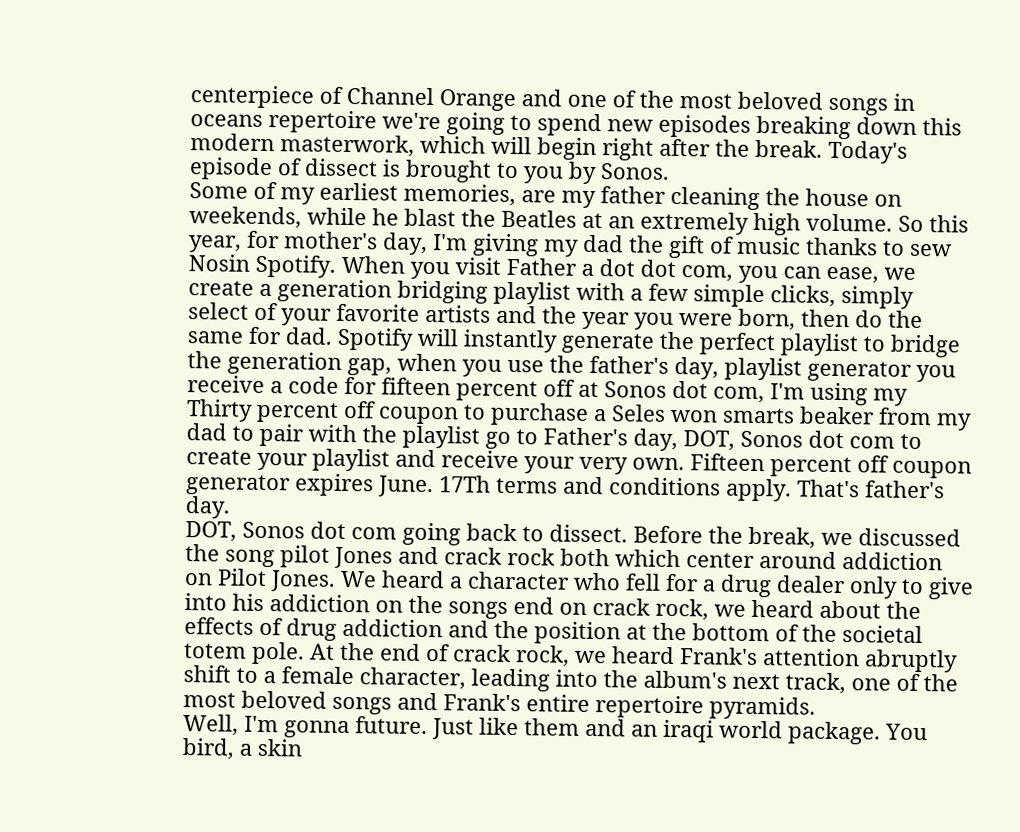centerpiece of Channel Orange and one of the most beloved songs in oceans repertoire we're going to spend new episodes breaking down this modern masterwork, which will begin right after the break. Today's episode of dissect is brought to you by Sonos.
Some of my earliest memories, are my father cleaning the house on weekends, while he blast the Beatles at an extremely high volume. So this year, for mother's day, I'm giving my dad the gift of music thanks to sew Nosin Spotify. When you visit Father a dot dot com, you can ease, we create a generation bridging playlist with a few simple clicks, simply select of your favorite artists and the year you were born, then do the same for dad. Spotify will instantly generate the perfect playlist to bridge the generation gap, when you use the father's day, playlist generator you receive a code for fifteen percent off at Sonos dot com, I'm using my Thirty percent off coupon to purchase a Seles won smarts beaker from my dad to pair with the playlist go to Father's day, DOT, Sonos dot com to create your playlist and receive your very own. Fifteen percent off coupon generator expires June. 17Th terms and conditions apply. That's father's day.
DOT, Sonos dot com going back to dissect. Before the break, we discussed the song pilot Jones and crack rock both which center around addiction on Pilot Jones. We heard a character who fell for a drug dealer only to give into his addiction on the songs end on crack rock, we heard about the effects of drug addiction and the position at the bottom of the societal totem pole. At the end of crack rock, we heard Frank's attention abruptly shift to a female character, leading into the album's next track, one of the most beloved songs and Frank's entire repertoire pyramids.
Well, I'm gonna future. Just like them and an iraqi world package. You bird, a skin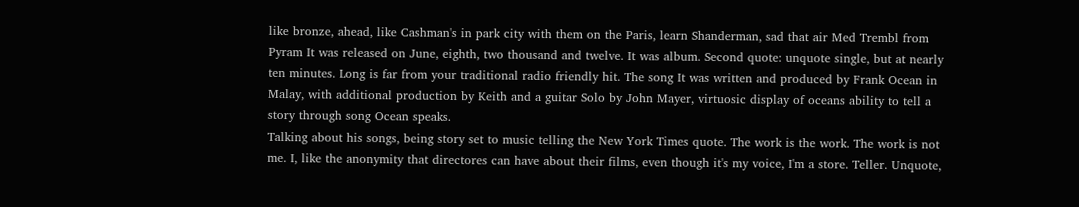like bronze, ahead, like Cashman's in park city with them on the Paris, learn Shanderman, sad that air Med Trembl from Pyram It was released on June, eighth, two thousand and twelve. It was album. Second quote: unquote single, but at nearly ten minutes. Long is far from your traditional radio friendly hit. The song It was written and produced by Frank Ocean in Malay, with additional production by Keith and a guitar Solo by John Mayer, virtuosic display of oceans ability to tell a story through song Ocean speaks.
Talking about his songs, being story set to music telling the New York Times quote. The work is the work. The work is not me. I, like the anonymity that directores can have about their films, even though it's my voice, I'm a store. Teller. Unquote,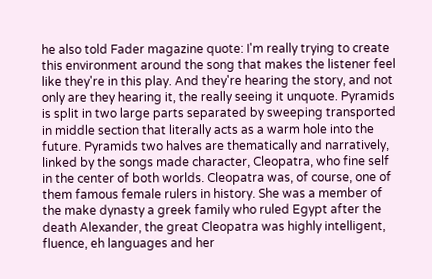he also told Fader magazine quote: I'm really trying to create this environment around the song that makes the listener feel like they're in this play. And they're hearing the story, and not only are they hearing it, the really seeing it unquote. Pyramids is split in two large parts separated by sweeping transported in middle section that literally acts as a warm hole into the future. Pyramids two halves are thematically and narratively, linked by the songs made character, Cleopatra, who fine self in the center of both worlds. Cleopatra was, of course, one of them famous female rulers in history. She was a member of the make dynasty a greek family who ruled Egypt after the death Alexander, the great Cleopatra was highly intelligent, fluence, eh languages and her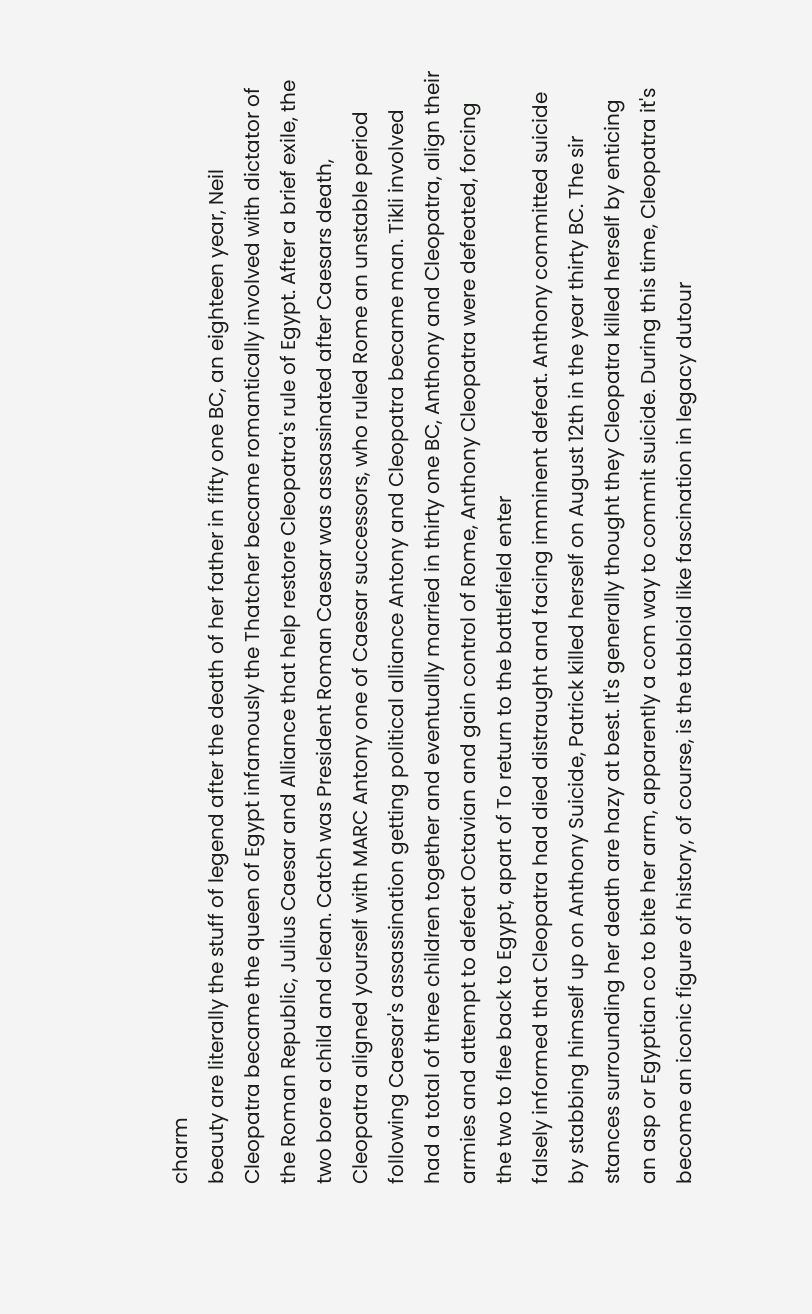charm
beauty are literally the stuff of legend after the death of her father in fifty one BC, an eighteen year, Neil Cleopatra became the queen of Egypt infamously the Thatcher became romantically involved with dictator of the Roman Republic, Julius Caesar and Alliance that help restore Cleopatra's rule of Egypt. After a brief exile, the two bore a child and clean. Catch was President Roman Caesar was assassinated after Caesars death, Cleopatra aligned yourself with MARC Antony one of Caesar successors, who ruled Rome an unstable period following Caesar's assassination getting political alliance Antony and Cleopatra became man. Tikli involved had a total of three children together and eventually married in thirty one BC, Anthony and Cleopatra, align their armies and attempt to defeat Octavian and gain control of Rome, Anthony Cleopatra were defeated, forcing the two to flee back to Egypt, apart of To return to the battlefield enter
falsely informed that Cleopatra had died distraught and facing imminent defeat. Anthony committed suicide by stabbing himself up on Anthony Suicide, Patrick killed herself on August 12th in the year thirty BC. The sir stances surrounding her death are hazy at best. It's generally thought they Cleopatra killed herself by enticing an asp or Egyptian co to bite her arm, apparently a com way to commit suicide. During this time, Cleopatra it's become an iconic figure of history, of course, is the tabloid like fascination in legacy dutour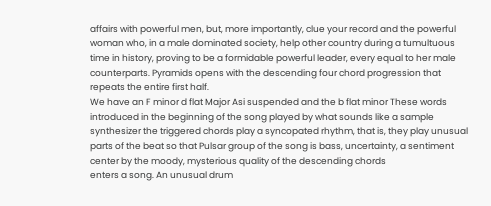affairs with powerful men, but, more importantly, clue your record and the powerful woman who, in a male dominated society, help other country during a tumultuous time in history, proving to be a formidable powerful leader, every equal to her male counterparts. Pyramids opens with the descending four chord progression that repeats the entire first half.
We have an F minor d flat Major Asi suspended and the b flat minor These words introduced in the beginning of the song played by what sounds like a sample synthesizer the triggered chords play a syncopated rhythm, that is, they play unusual parts of the beat so that Pulsar group of the song is bass, uncertainty, a sentiment center by the moody, mysterious quality of the descending chords
enters a song. An unusual drum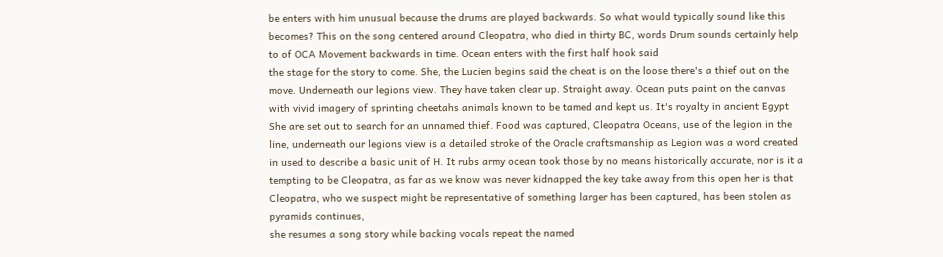be enters with him unusual because the drums are played backwards. So what would typically sound like this becomes? This on the song centered around Cleopatra, who died in thirty BC, words Drum sounds certainly help to of OCA Movement backwards in time. Ocean enters with the first half hook said
the stage for the story to come. She, the Lucien begins said the cheat is on the loose there's a thief out on the move. Underneath our legions view. They have taken clear up. Straight away. Ocean puts paint on the canvas with vivid imagery of sprinting cheetahs animals known to be tamed and kept us. It's royalty in ancient Egypt
She are set out to search for an unnamed thief. Food was captured, Cleopatra Oceans, use of the legion in the line, underneath our legions view is a detailed stroke of the Oracle craftsmanship as Legion was a word created in used to describe a basic unit of H. It rubs army ocean took those by no means historically accurate, nor is it a tempting to be Cleopatra, as far as we know was never kidnapped the key take away from this open her is that Cleopatra, who we suspect might be representative of something larger has been captured, has been stolen as pyramids continues,
she resumes a song story while backing vocals repeat the named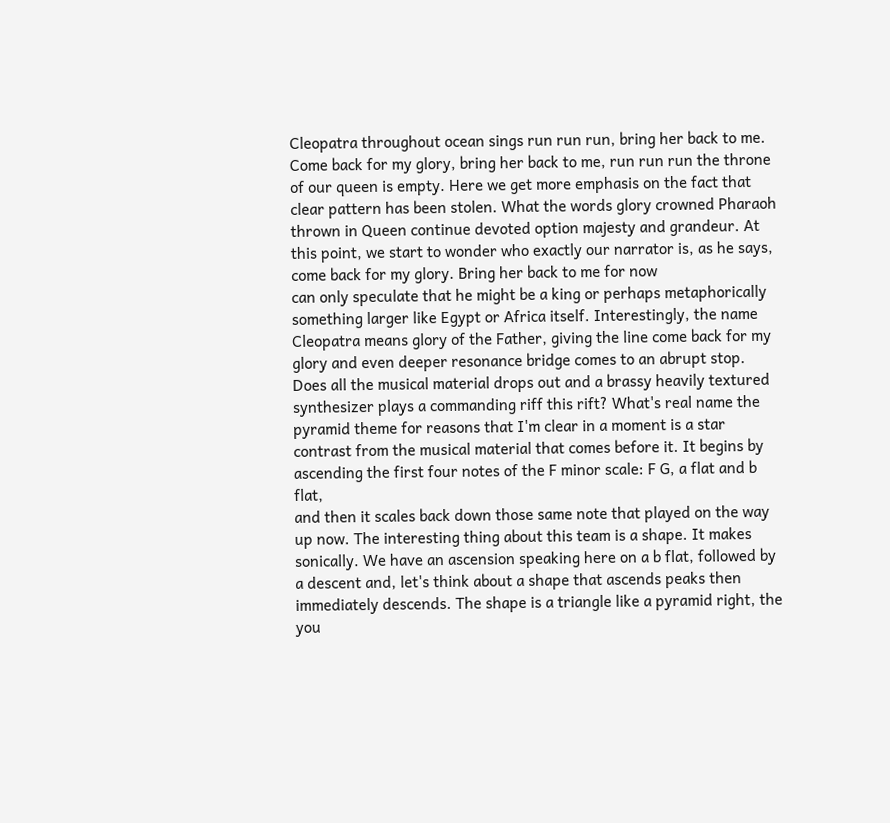Cleopatra throughout ocean sings run run run, bring her back to me. Come back for my glory, bring her back to me, run run run the throne of our queen is empty. Here we get more emphasis on the fact that clear pattern has been stolen. What the words glory crowned Pharaoh thrown in Queen continue devoted option majesty and grandeur. At this point, we start to wonder who exactly our narrator is, as he says, come back for my glory. Bring her back to me for now
can only speculate that he might be a king or perhaps metaphorically something larger like Egypt or Africa itself. Interestingly, the name Cleopatra means glory of the Father, giving the line come back for my glory and even deeper resonance bridge comes to an abrupt stop. Does all the musical material drops out and a brassy heavily textured synthesizer plays a commanding riff this rift? What's real name the pyramid theme for reasons that I'm clear in a moment is a star contrast from the musical material that comes before it. It begins by ascending the first four notes of the F minor scale: F G, a flat and b flat,
and then it scales back down those same note that played on the way up now. The interesting thing about this team is a shape. It makes sonically. We have an ascension speaking here on a b flat, followed by a descent and, let's think about a shape that ascends peaks then immediately descends. The shape is a triangle like a pyramid right, the you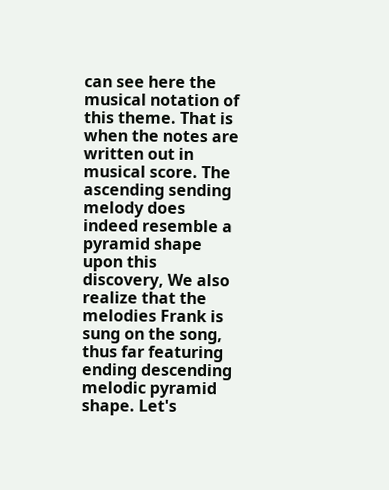can see here the musical notation of this theme. That is when the notes are written out in musical score. The ascending sending melody does indeed resemble a pyramid shape upon this discovery, We also realize that the melodies Frank is sung on the song, thus far featuring
ending descending melodic pyramid shape. Let's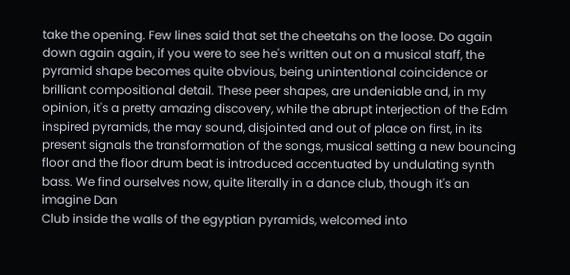take the opening. Few lines said that set the cheetahs on the loose. Do again down again again, if you were to see he's written out on a musical staff, the pyramid shape becomes quite obvious, being unintentional coincidence or brilliant compositional detail. These peer shapes, are undeniable and, in my opinion, it's a pretty amazing discovery, while the abrupt interjection of the Edm inspired pyramids, the may sound, disjointed and out of place on first, in its present signals the transformation of the songs, musical setting a new bouncing floor and the floor drum beat is introduced accentuated by undulating synth bass. We find ourselves now, quite literally in a dance club, though it's an imagine Dan
Club inside the walls of the egyptian pyramids, welcomed into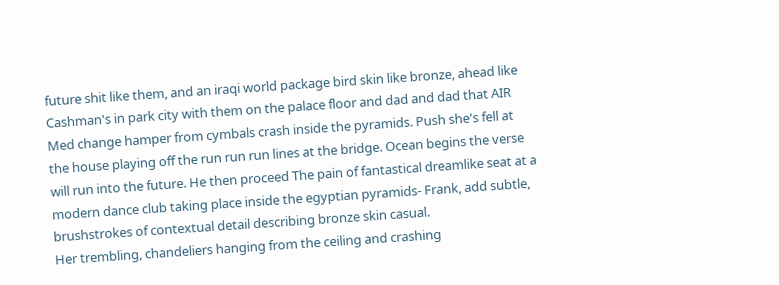future shit like them, and an iraqi world package bird skin like bronze, ahead like Cashman's in park city with them on the palace floor and dad and dad that AIR Med change hamper from cymbals crash inside the pyramids. Push she's fell at the house playing off the run run run lines at the bridge. Ocean begins the verse will run into the future. He then proceed The pain of fantastical dreamlike seat at a modern dance club taking place inside the egyptian pyramids- Frank, add subtle, brushstrokes of contextual detail describing bronze skin casual.
Her trembling, chandeliers hanging from the ceiling and crashing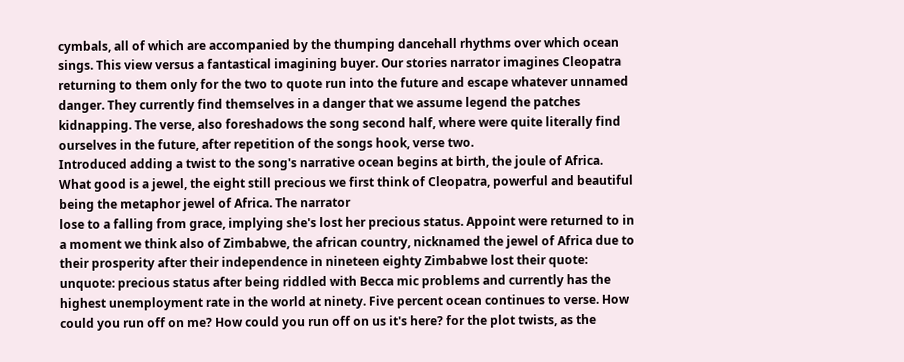cymbals, all of which are accompanied by the thumping dancehall rhythms over which ocean sings. This view versus a fantastical imagining buyer. Our stories narrator imagines Cleopatra returning to them only for the two to quote run into the future and escape whatever unnamed danger. They currently find themselves in a danger that we assume legend the patches kidnapping. The verse, also foreshadows the song second half, where were quite literally find ourselves in the future, after repetition of the songs hook, verse two.
Introduced adding a twist to the song's narrative ocean begins at birth, the joule of Africa. What good is a jewel, the eight still precious we first think of Cleopatra, powerful and beautiful being the metaphor jewel of Africa. The narrator
lose to a falling from grace, implying she's lost her precious status. Appoint were returned to in a moment we think also of Zimbabwe, the african country, nicknamed the jewel of Africa due to their prosperity after their independence in nineteen eighty Zimbabwe lost their quote: unquote: precious status after being riddled with Becca mic problems and currently has the highest unemployment rate in the world at ninety. Five percent ocean continues to verse. How could you run off on me? How could you run off on us it's here? for the plot twists, as the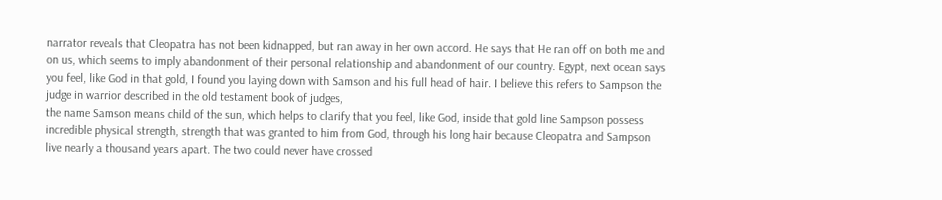narrator reveals that Cleopatra has not been kidnapped, but ran away in her own accord. He says that He ran off on both me and on us, which seems to imply abandonment of their personal relationship and abandonment of our country. Egypt, next ocean says you feel, like God in that gold, I found you laying down with Samson and his full head of hair. I believe this refers to Sampson the judge in warrior described in the old testament book of judges,
the name Samson means child of the sun, which helps to clarify that you feel, like God, inside that gold line Sampson possess incredible physical strength, strength that was granted to him from God, through his long hair because Cleopatra and Sampson live nearly a thousand years apart. The two could never have crossed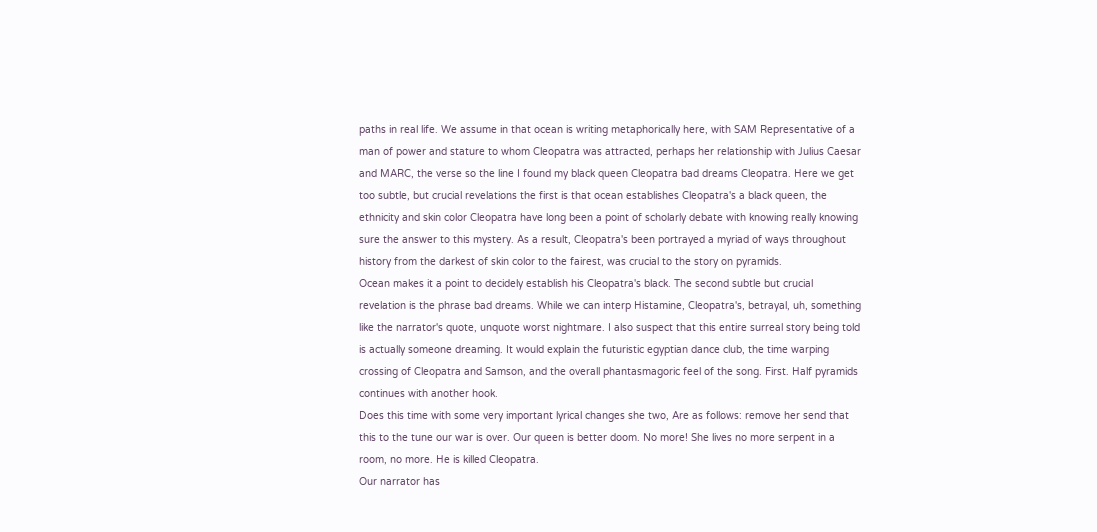paths in real life. We assume in that ocean is writing metaphorically here, with SAM Representative of a man of power and stature to whom Cleopatra was attracted, perhaps her relationship with Julius Caesar and MARC, the verse so the line I found my black queen Cleopatra bad dreams Cleopatra. Here we get too subtle, but crucial revelations the first is that ocean establishes Cleopatra's a black queen, the ethnicity and skin color Cleopatra have long been a point of scholarly debate with knowing really knowing sure the answer to this mystery. As a result, Cleopatra's been portrayed a myriad of ways throughout history from the darkest of skin color to the fairest, was crucial to the story on pyramids.
Ocean makes it a point to decidely establish his Cleopatra's black. The second subtle but crucial revelation is the phrase bad dreams. While we can interp Histamine, Cleopatra's, betrayal, uh, something like the narrator's quote, unquote worst nightmare. I also suspect that this entire surreal story being told is actually someone dreaming. It would explain the futuristic egyptian dance club, the time warping crossing of Cleopatra and Samson, and the overall phantasmagoric feel of the song. First. Half pyramids continues with another hook.
Does this time with some very important lyrical changes she two, Are as follows: remove her send that this to the tune our war is over. Our queen is better doom. No more! She lives no more serpent in a room, no more. He is killed Cleopatra.
Our narrator has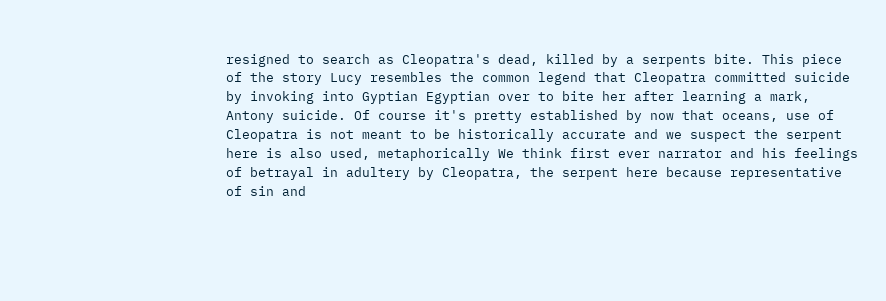resigned to search as Cleopatra's dead, killed by a serpents bite. This piece of the story Lucy resembles the common legend that Cleopatra committed suicide by invoking into Gyptian Egyptian over to bite her after learning a mark, Antony suicide. Of course it's pretty established by now that oceans, use of Cleopatra is not meant to be historically accurate and we suspect the serpent here is also used, metaphorically We think first ever narrator and his feelings of betrayal in adultery by Cleopatra, the serpent here because representative of sin and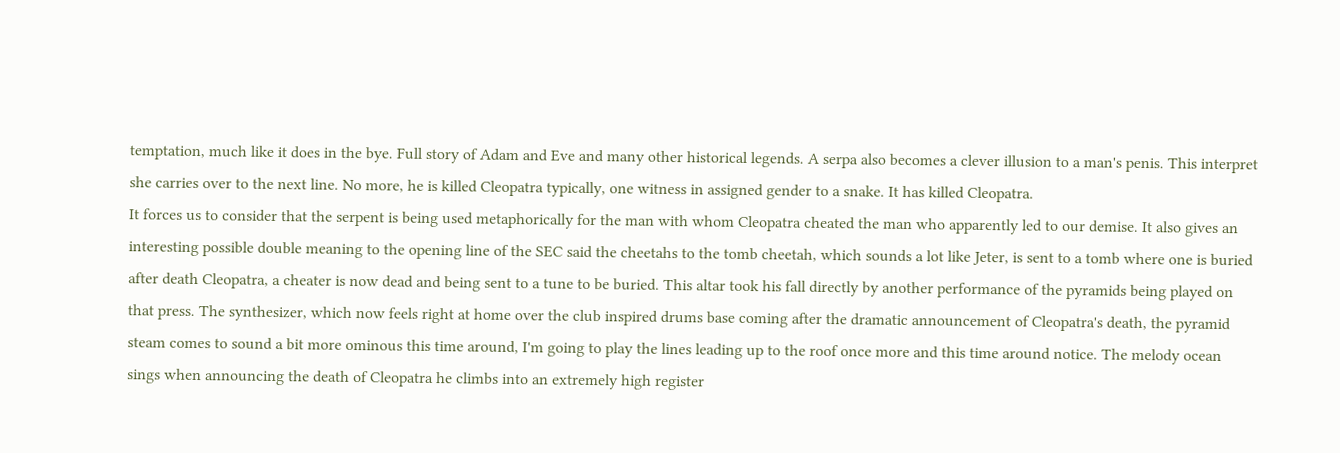temptation, much like it does in the bye. Full story of Adam and Eve and many other historical legends. A serpa also becomes a clever illusion to a man's penis. This interpret she carries over to the next line. No more, he is killed Cleopatra typically, one witness in assigned gender to a snake. It has killed Cleopatra.
It forces us to consider that the serpent is being used metaphorically for the man with whom Cleopatra cheated the man who apparently led to our demise. It also gives an interesting possible double meaning to the opening line of the SEC said the cheetahs to the tomb cheetah, which sounds a lot like Jeter, is sent to a tomb where one is buried after death Cleopatra, a cheater is now dead and being sent to a tune to be buried. This altar took his fall directly by another performance of the pyramids being played on that press. The synthesizer, which now feels right at home over the club inspired drums base coming after the dramatic announcement of Cleopatra's death, the pyramid steam comes to sound a bit more ominous this time around, I'm going to play the lines leading up to the roof once more and this time around notice. The melody ocean sings when announcing the death of Cleopatra he climbs into an extremely high register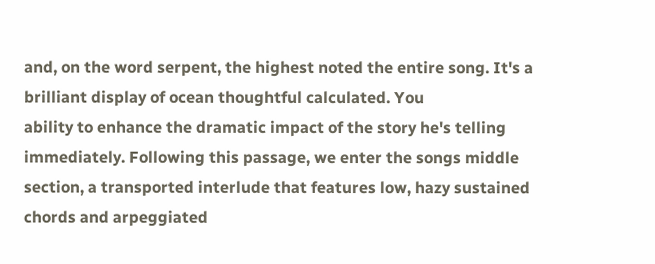and, on the word serpent, the highest noted the entire song. It's a brilliant display of ocean thoughtful calculated. You
ability to enhance the dramatic impact of the story he's telling immediately. Following this passage, we enter the songs middle section, a transported interlude that features low, hazy sustained chords and arpeggiated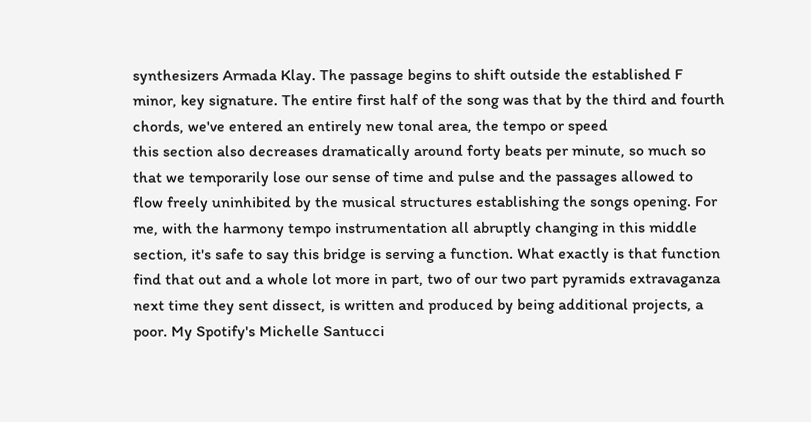synthesizers Armada Klay. The passage begins to shift outside the established F minor, key signature. The entire first half of the song was that by the third and fourth chords, we've entered an entirely new tonal area, the tempo or speed
this section also decreases dramatically around forty beats per minute, so much so that we temporarily lose our sense of time and pulse and the passages allowed to flow freely uninhibited by the musical structures establishing the songs opening. For me, with the harmony tempo instrumentation all abruptly changing in this middle section, it's safe to say this bridge is serving a function. What exactly is that function
find that out and a whole lot more in part, two of our two part pyramids extravaganza next time they sent dissect, is written and produced by being additional projects, a poor. My Spotify's Michelle Santucci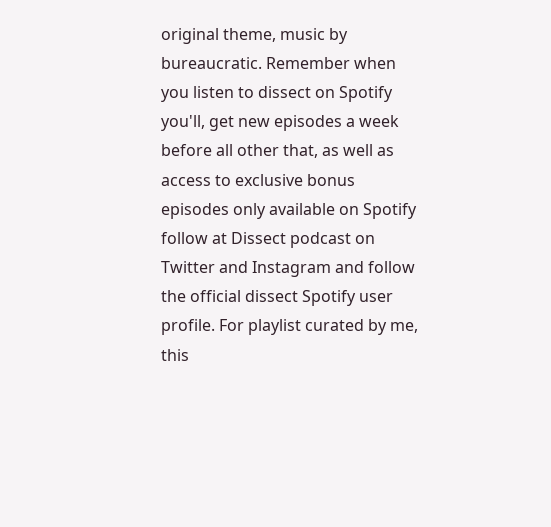original theme, music by bureaucratic. Remember when you listen to dissect on Spotify you'll, get new episodes a week before all other that, as well as access to exclusive bonus episodes only available on Spotify follow at Dissect podcast on Twitter and Instagram and follow the official dissect Spotify user profile. For playlist curated by me, this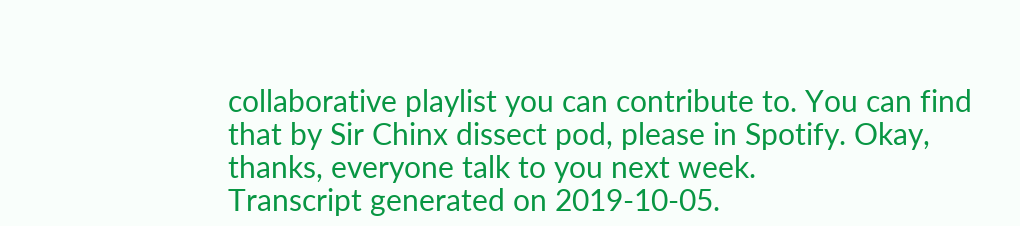collaborative playlist you can contribute to. You can find that by Sir Chinx dissect pod, please in Spotify. Okay, thanks, everyone talk to you next week.
Transcript generated on 2019-10-05.